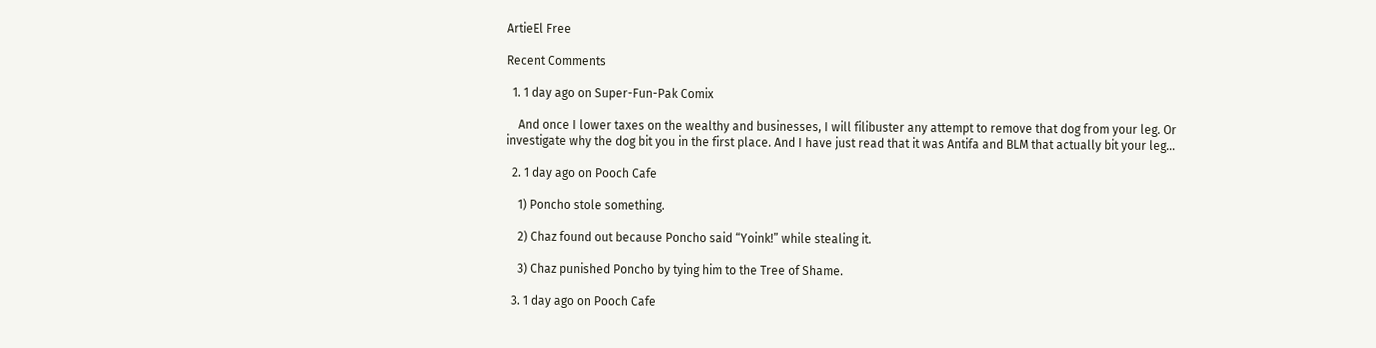ArtieEl Free

Recent Comments

  1. 1 day ago on Super-Fun-Pak Comix

    And once I lower taxes on the wealthy and businesses, I will filibuster any attempt to remove that dog from your leg. Or investigate why the dog bit you in the first place. And I have just read that it was Antifa and BLM that actually bit your leg…

  2. 1 day ago on Pooch Cafe

    1) Poncho stole something.

    2) Chaz found out because Poncho said “Yoink!” while stealing it.

    3) Chaz punished Poncho by tying him to the Tree of Shame.

  3. 1 day ago on Pooch Cafe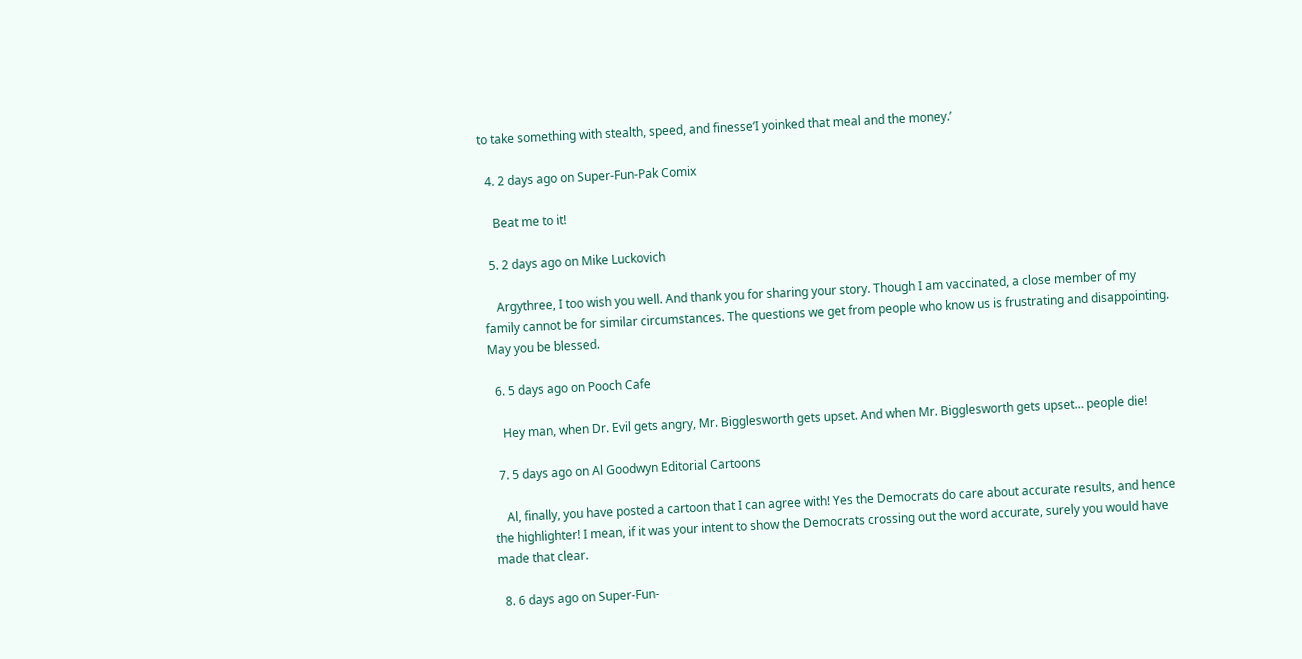to take something with stealth, speed, and finesse‘I yoinked that meal and the money.’

  4. 2 days ago on Super-Fun-Pak Comix

    Beat me to it!

  5. 2 days ago on Mike Luckovich

    Argythree, I too wish you well. And thank you for sharing your story. Though I am vaccinated, a close member of my family cannot be for similar circumstances. The questions we get from people who know us is frustrating and disappointing. May you be blessed.

  6. 5 days ago on Pooch Cafe

    Hey man, when Dr. Evil gets angry, Mr. Bigglesworth gets upset. And when Mr. Bigglesworth gets upset… people die!

  7. 5 days ago on Al Goodwyn Editorial Cartoons

    Al, finally, you have posted a cartoon that I can agree with! Yes the Democrats do care about accurate results, and hence the highlighter! I mean, if it was your intent to show the Democrats crossing out the word accurate, surely you would have made that clear.

  8. 6 days ago on Super-Fun-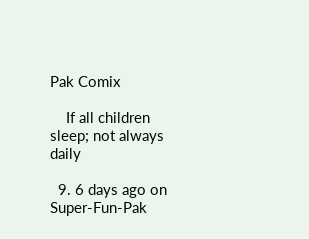Pak Comix

    If all children sleep; not always daily

  9. 6 days ago on Super-Fun-Pak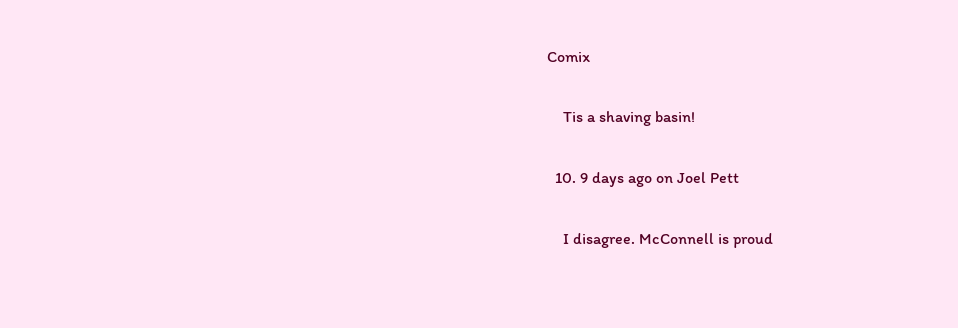Comix

    Tis a shaving basin!

  10. 9 days ago on Joel Pett

    I disagree. McConnell is proud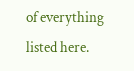of everything listed here.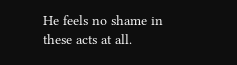He feels no shame in these acts at all.